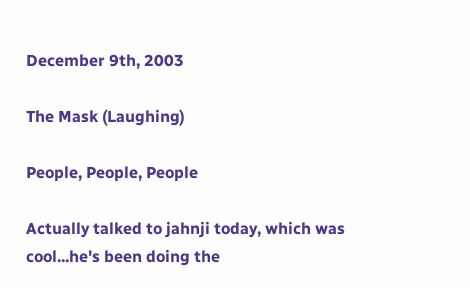December 9th, 2003

The Mask (Laughing)

People, People, People

Actually talked to jahnji today, which was cool...he's been doing the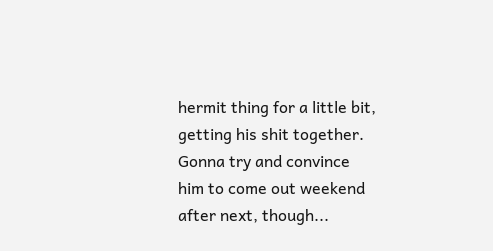hermit thing for a little bit, getting his shit together. Gonna try and convince him to come out weekend after next, though...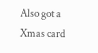Also got a Xmas card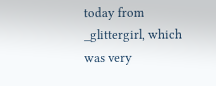today from _glittergirl, which was very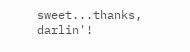sweet...thanks, darlin'!